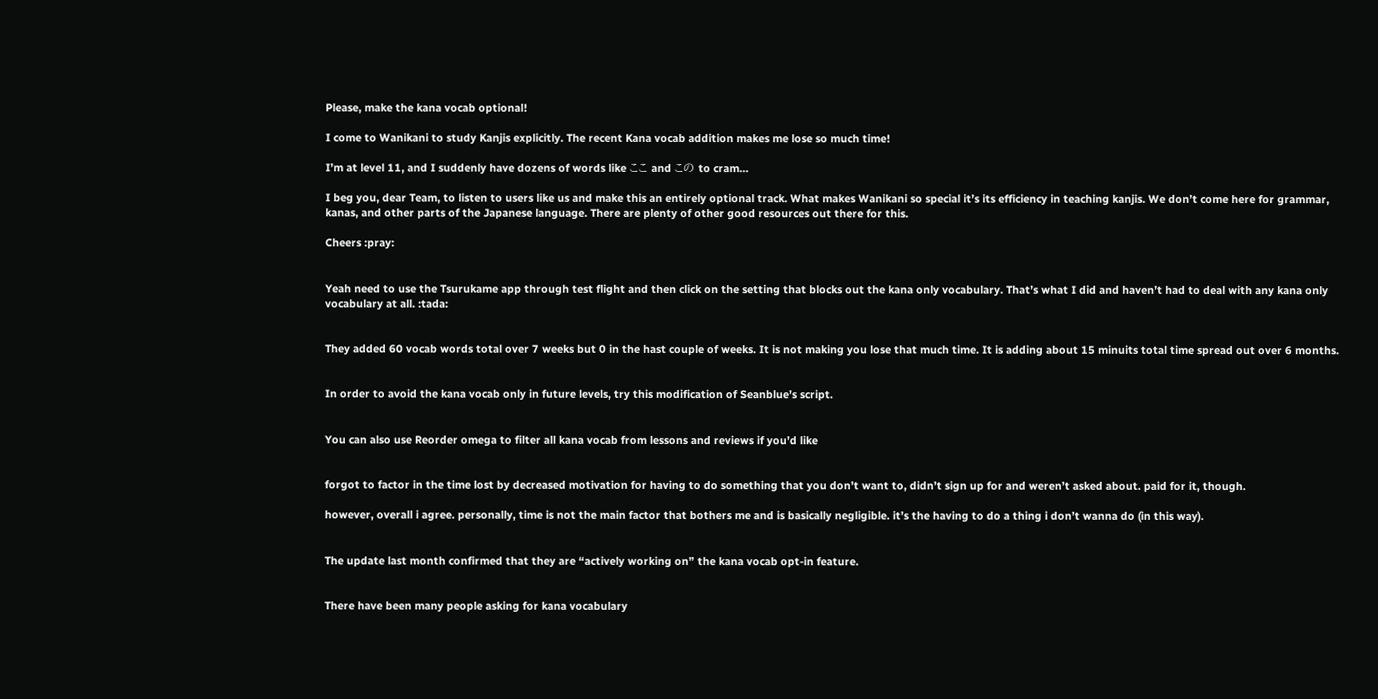Please, make the kana vocab optional!

I come to Wanikani to study Kanjis explicitly. The recent Kana vocab addition makes me lose so much time!

I’m at level 11, and I suddenly have dozens of words like ここ and この to cram…

I beg you, dear Team, to listen to users like us and make this an entirely optional track. What makes Wanikani so special it’s its efficiency in teaching kanjis. We don’t come here for grammar, kanas, and other parts of the Japanese language. There are plenty of other good resources out there for this.

Cheers :pray:


Yeah need to use the Tsurukame app through test flight and then click on the setting that blocks out the kana only vocabulary. That’s what I did and haven’t had to deal with any kana only vocabulary at all. :tada:


They added 60 vocab words total over 7 weeks but 0 in the hast couple of weeks. It is not making you lose that much time. It is adding about 15 minuits total time spread out over 6 months.


In order to avoid the kana vocab only in future levels, try this modification of Seanblue’s script.


You can also use Reorder omega to filter all kana vocab from lessons and reviews if you’d like


forgot to factor in the time lost by decreased motivation for having to do something that you don’t want to, didn’t sign up for and weren’t asked about. paid for it, though.

however, overall i agree. personally, time is not the main factor that bothers me and is basically negligible. it’s the having to do a thing i don’t wanna do (in this way).


The update last month confirmed that they are “actively working on” the kana vocab opt-in feature.


There have been many people asking for kana vocabulary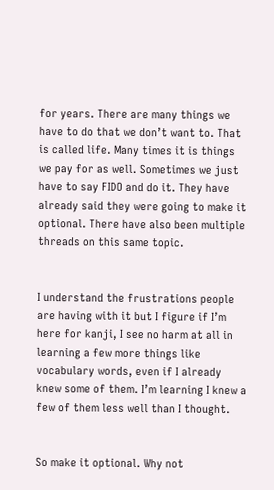for years. There are many things we have to do that we don’t want to. That is called life. Many times it is things we pay for as well. Sometimes we just have to say FIDO and do it. They have already said they were going to make it optional. There have also been multiple threads on this same topic.


I understand the frustrations people are having with it but I figure if I’m here for kanji, I see no harm at all in learning a few more things like vocabulary words, even if I already knew some of them. I’m learning I knew a few of them less well than I thought.


So make it optional. Why not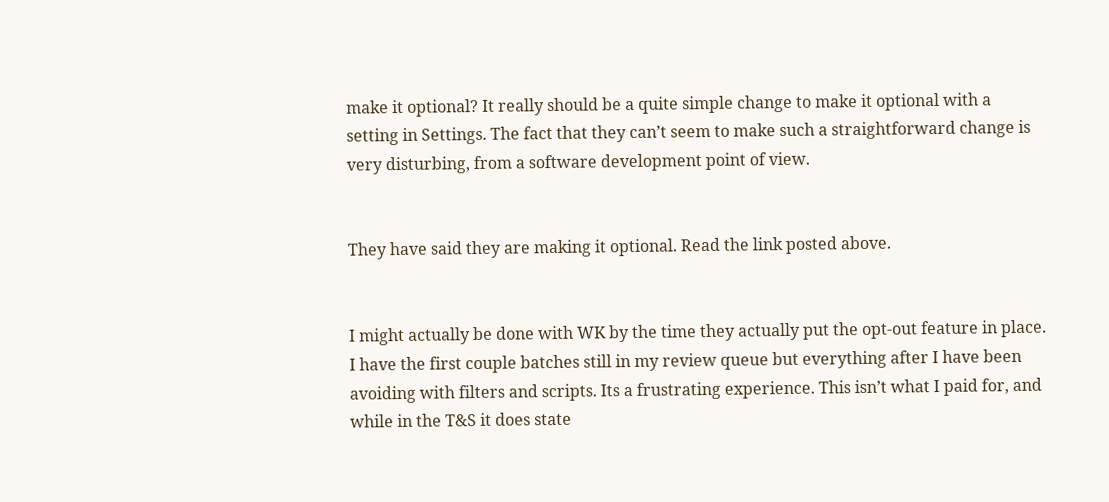make it optional? It really should be a quite simple change to make it optional with a setting in Settings. The fact that they can’t seem to make such a straightforward change is very disturbing, from a software development point of view.


They have said they are making it optional. Read the link posted above.


I might actually be done with WK by the time they actually put the opt-out feature in place. I have the first couple batches still in my review queue but everything after I have been avoiding with filters and scripts. Its a frustrating experience. This isn’t what I paid for, and while in the T&S it does state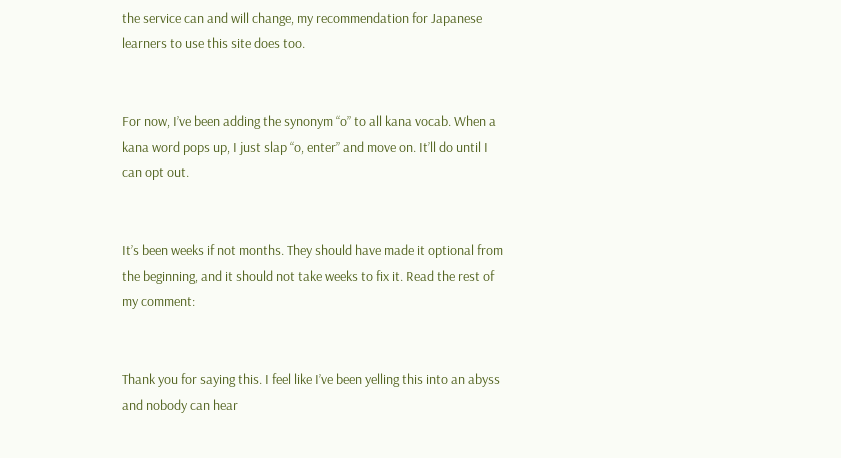the service can and will change, my recommendation for Japanese learners to use this site does too.


For now, I’ve been adding the synonym “o” to all kana vocab. When a kana word pops up, I just slap “o, enter” and move on. It’ll do until I can opt out.


It’s been weeks if not months. They should have made it optional from the beginning, and it should not take weeks to fix it. Read the rest of my comment:


Thank you for saying this. I feel like I’ve been yelling this into an abyss and nobody can hear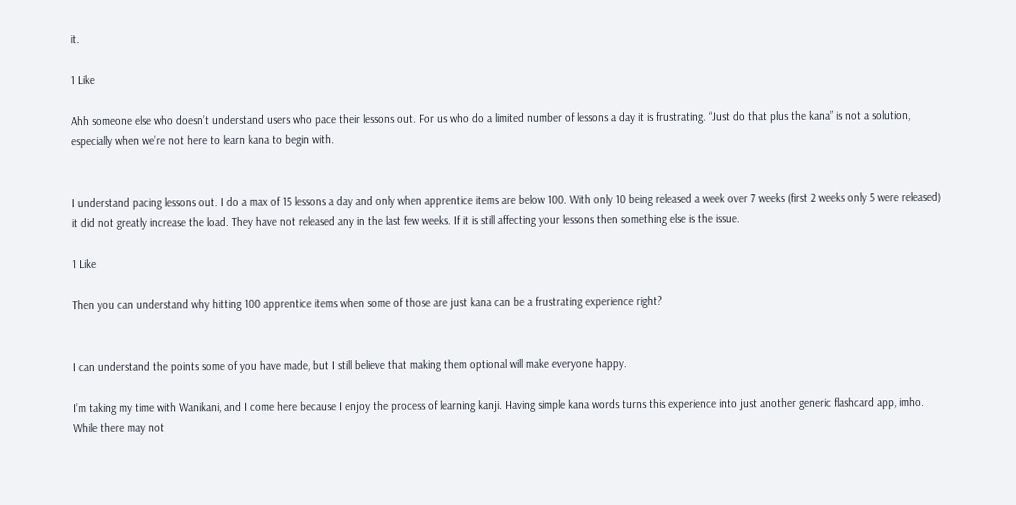it.

1 Like

Ahh someone else who doesn’t understand users who pace their lessons out. For us who do a limited number of lessons a day it is frustrating. “Just do that plus the kana” is not a solution, especially when we’re not here to learn kana to begin with.


I understand pacing lessons out. I do a max of 15 lessons a day and only when apprentice items are below 100. With only 10 being released a week over 7 weeks (first 2 weeks only 5 were released) it did not greatly increase the load. They have not released any in the last few weeks. If it is still affecting your lessons then something else is the issue.

1 Like

Then you can understand why hitting 100 apprentice items when some of those are just kana can be a frustrating experience right?


I can understand the points some of you have made, but I still believe that making them optional will make everyone happy.

I’m taking my time with Wanikani, and I come here because I enjoy the process of learning kanji. Having simple kana words turns this experience into just another generic flashcard app, imho. While there may not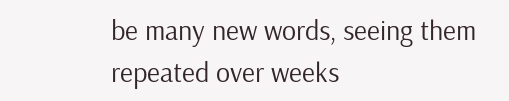be many new words, seeing them repeated over weeks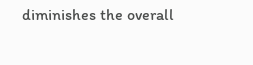diminishes the overall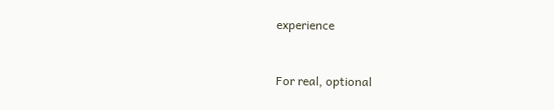experience


For real, optional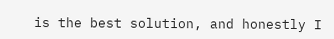is the best solution, and honestly I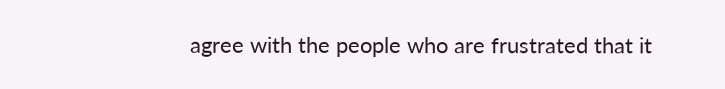agree with the people who are frustrated that it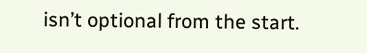isn’t optional from the start.